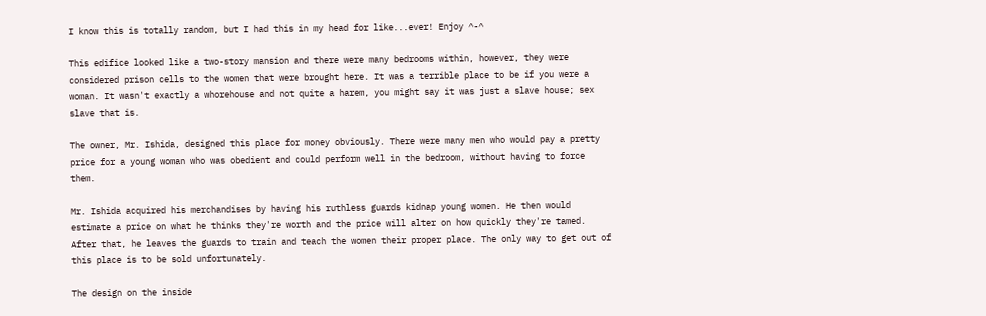I know this is totally random, but I had this in my head for like...ever! Enjoy ^-^

This edifice looked like a two-story mansion and there were many bedrooms within, however, they were considered prison cells to the women that were brought here. It was a terrible place to be if you were a woman. It wasn't exactly a whorehouse and not quite a harem, you might say it was just a slave house; sex slave that is.

The owner, Mr. Ishida, designed this place for money obviously. There were many men who would pay a pretty price for a young woman who was obedient and could perform well in the bedroom, without having to force them.

Mr. Ishida acquired his merchandises by having his ruthless guards kidnap young women. He then would estimate a price on what he thinks they're worth and the price will alter on how quickly they're tamed. After that, he leaves the guards to train and teach the women their proper place. The only way to get out of this place is to be sold unfortunately.

The design on the inside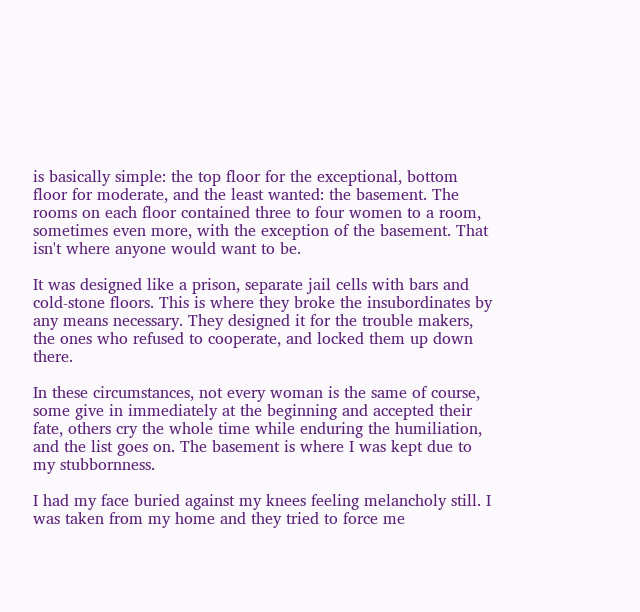is basically simple: the top floor for the exceptional, bottom floor for moderate, and the least wanted: the basement. The rooms on each floor contained three to four women to a room, sometimes even more, with the exception of the basement. That isn't where anyone would want to be.

It was designed like a prison, separate jail cells with bars and cold-stone floors. This is where they broke the insubordinates by any means necessary. They designed it for the trouble makers, the ones who refused to cooperate, and locked them up down there.

In these circumstances, not every woman is the same of course, some give in immediately at the beginning and accepted their fate, others cry the whole time while enduring the humiliation, and the list goes on. The basement is where I was kept due to my stubbornness.

I had my face buried against my knees feeling melancholy still. I was taken from my home and they tried to force me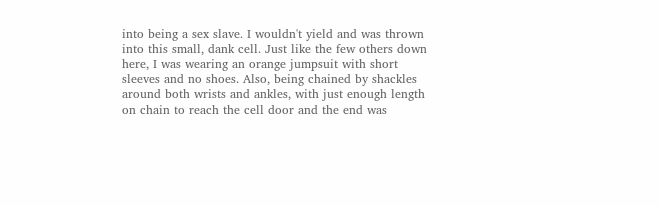into being a sex slave. I wouldn't yield and was thrown into this small, dank cell. Just like the few others down here, I was wearing an orange jumpsuit with short sleeves and no shoes. Also, being chained by shackles around both wrists and ankles, with just enough length on chain to reach the cell door and the end was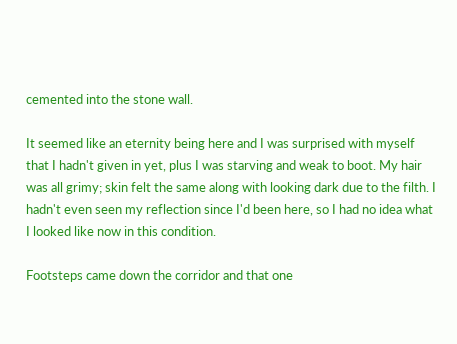cemented into the stone wall.

It seemed like an eternity being here and I was surprised with myself that I hadn't given in yet, plus I was starving and weak to boot. My hair was all grimy; skin felt the same along with looking dark due to the filth. I hadn't even seen my reflection since I'd been here, so I had no idea what I looked like now in this condition.

Footsteps came down the corridor and that one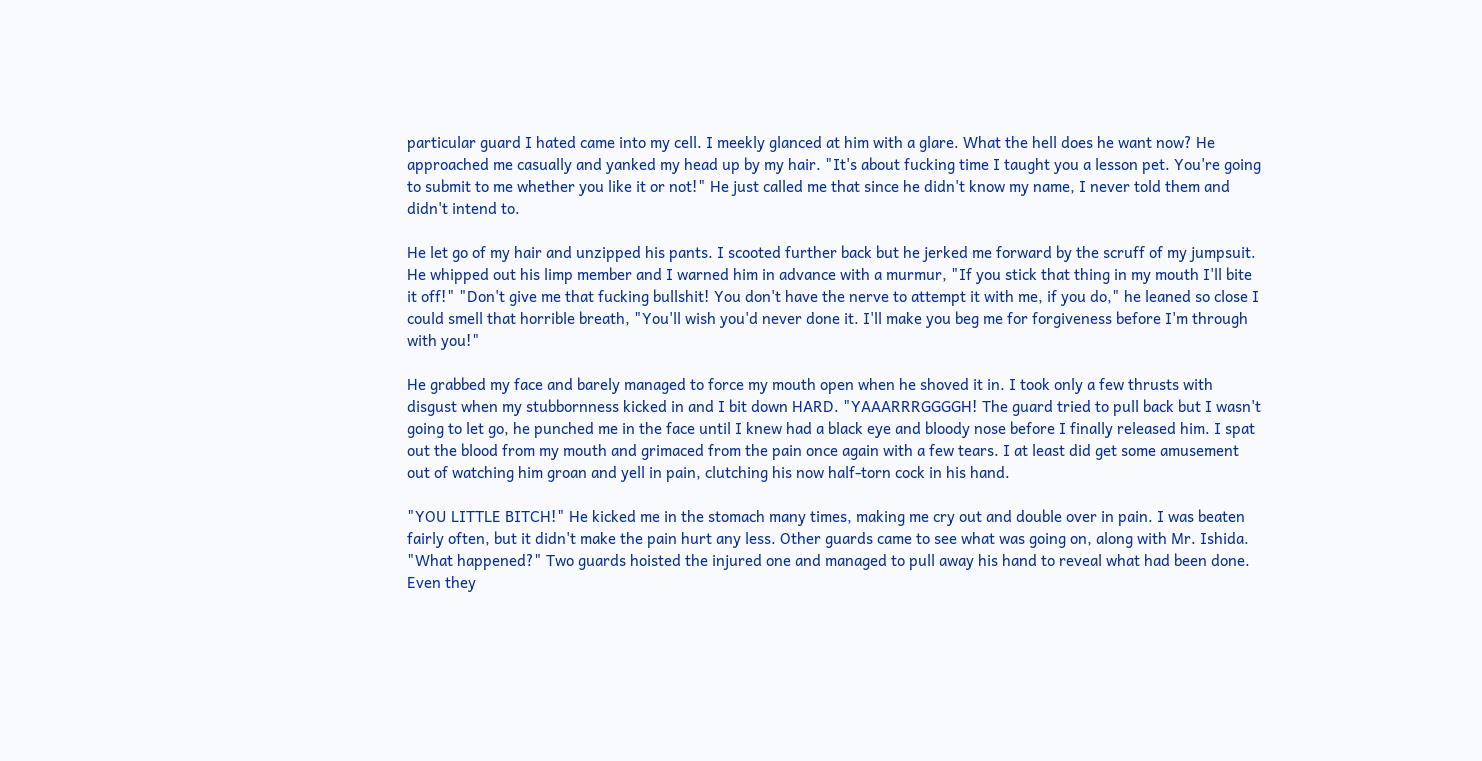particular guard I hated came into my cell. I meekly glanced at him with a glare. What the hell does he want now? He approached me casually and yanked my head up by my hair. "It's about fucking time I taught you a lesson pet. You're going to submit to me whether you like it or not!" He just called me that since he didn't know my name, I never told them and didn't intend to.

He let go of my hair and unzipped his pants. I scooted further back but he jerked me forward by the scruff of my jumpsuit. He whipped out his limp member and I warned him in advance with a murmur, "If you stick that thing in my mouth I'll bite it off!" "Don't give me that fucking bullshit! You don't have the nerve to attempt it with me, if you do," he leaned so close I could smell that horrible breath, "You'll wish you'd never done it. I'll make you beg me for forgiveness before I'm through with you!"

He grabbed my face and barely managed to force my mouth open when he shoved it in. I took only a few thrusts with disgust when my stubbornness kicked in and I bit down HARD. "YAAARRRGGGGH! The guard tried to pull back but I wasn't going to let go, he punched me in the face until I knew had a black eye and bloody nose before I finally released him. I spat out the blood from my mouth and grimaced from the pain once again with a few tears. I at least did get some amusement out of watching him groan and yell in pain, clutching his now half-torn cock in his hand.

"YOU LITTLE BITCH!" He kicked me in the stomach many times, making me cry out and double over in pain. I was beaten fairly often, but it didn't make the pain hurt any less. Other guards came to see what was going on, along with Mr. Ishida. "What happened?" Two guards hoisted the injured one and managed to pull away his hand to reveal what had been done. Even they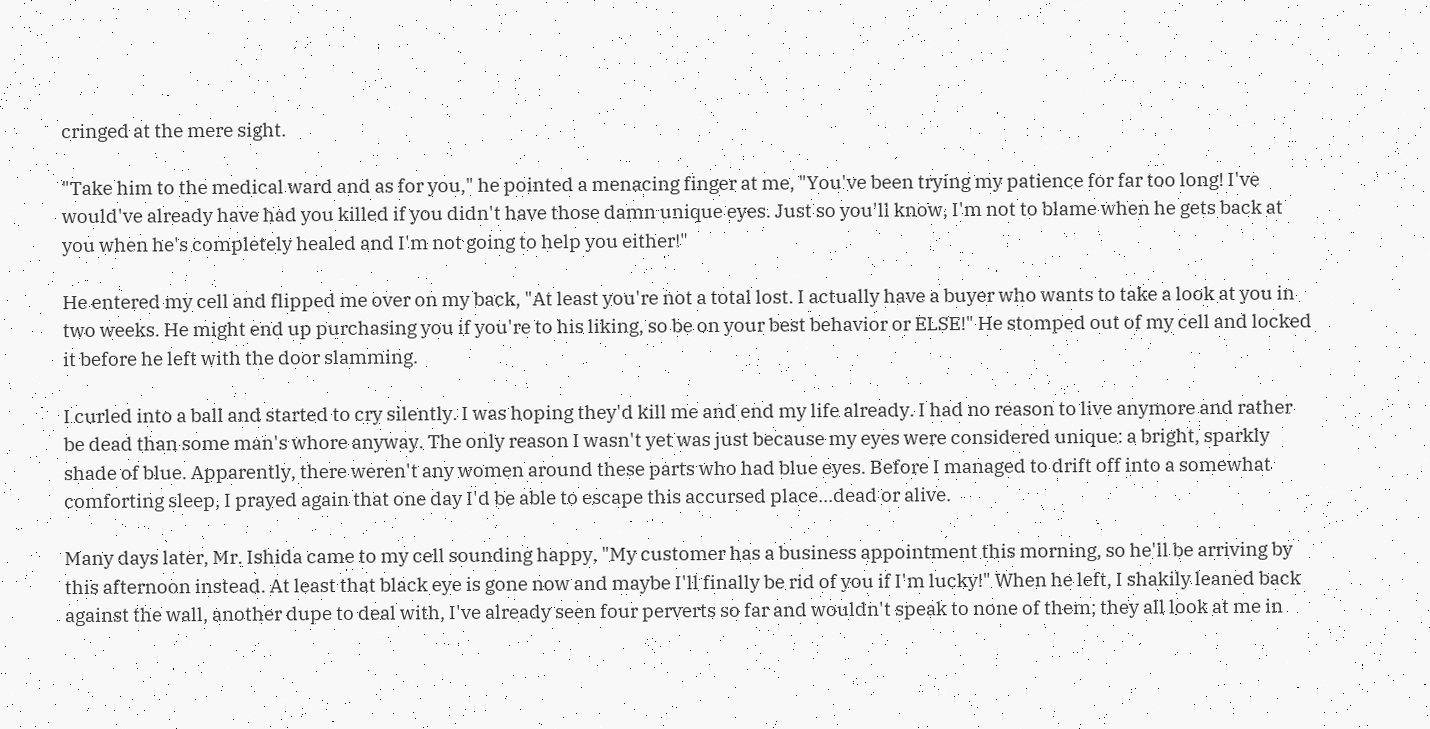cringed at the mere sight.

"Take him to the medical ward and as for you," he pointed a menacing finger at me, "You've been trying my patience for far too long! I've would've already have had you killed if you didn't have those damn unique eyes. Just so you'll know, I'm not to blame when he gets back at you when he's completely healed and I'm not going to help you either!"

He entered my cell and flipped me over on my back, "At least you're not a total lost. I actually have a buyer who wants to take a look at you in two weeks. He might end up purchasing you if you're to his liking, so be on your best behavior or ELSE!" He stomped out of my cell and locked it before he left with the door slamming.

I curled into a ball and started to cry silently. I was hoping they'd kill me and end my life already. I had no reason to live anymore and rather be dead than some man's whore anyway. The only reason I wasn't yet was just because my eyes were considered unique: a bright, sparkly shade of blue. Apparently, there weren't any women around these parts who had blue eyes. Before I managed to drift off into a somewhat comforting sleep, I prayed again that one day I'd be able to escape this accursed place...dead or alive.

Many days later, Mr. Ishida came to my cell sounding happy, "My customer has a business appointment this morning, so he'll be arriving by this afternoon instead. At least that black eye is gone now and maybe I'll finally be rid of you if I'm lucky!" When he left, I shakily leaned back against the wall, another dupe to deal with, I've already seen four perverts so far and wouldn't speak to none of them; they all look at me in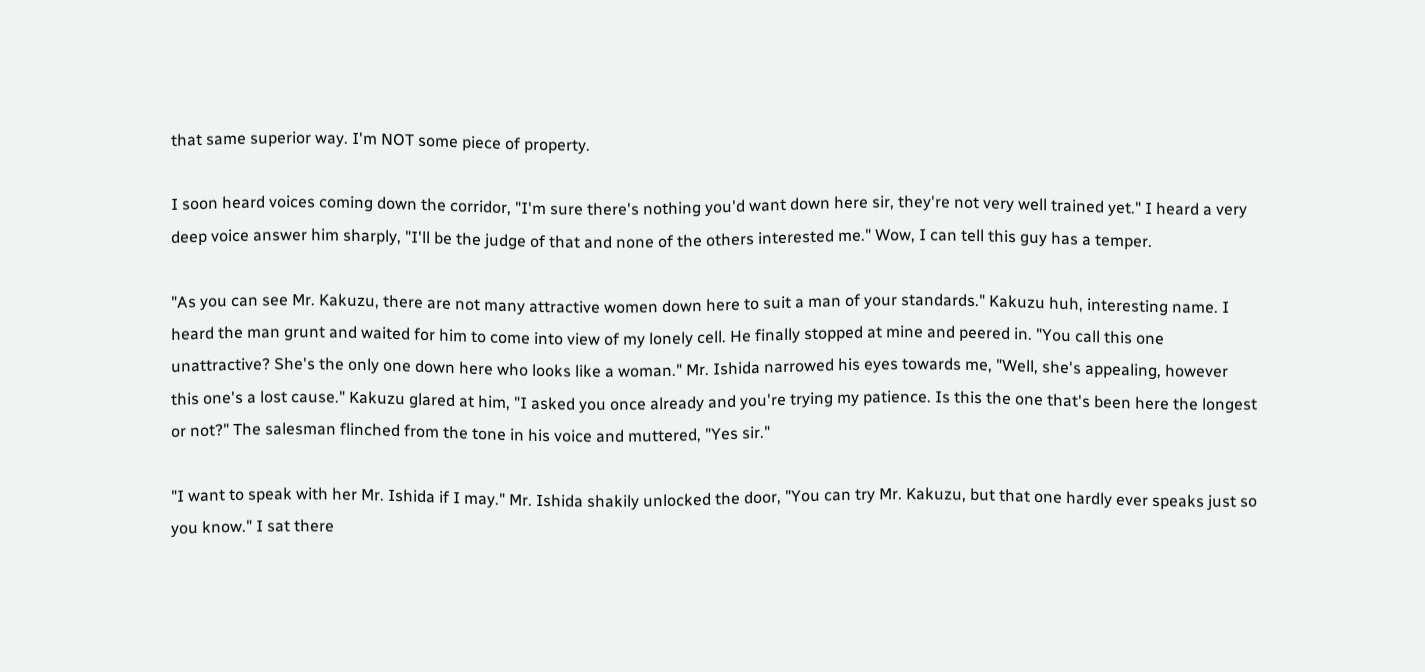that same superior way. I'm NOT some piece of property.

I soon heard voices coming down the corridor, "I'm sure there's nothing you'd want down here sir, they're not very well trained yet." I heard a very deep voice answer him sharply, "I'll be the judge of that and none of the others interested me." Wow, I can tell this guy has a temper.

"As you can see Mr. Kakuzu, there are not many attractive women down here to suit a man of your standards." Kakuzu huh, interesting name. I heard the man grunt and waited for him to come into view of my lonely cell. He finally stopped at mine and peered in. "You call this one unattractive? She's the only one down here who looks like a woman." Mr. Ishida narrowed his eyes towards me, "Well, she's appealing, however this one's a lost cause." Kakuzu glared at him, "I asked you once already and you're trying my patience. Is this the one that's been here the longest or not?" The salesman flinched from the tone in his voice and muttered, "Yes sir."

"I want to speak with her Mr. Ishida if I may." Mr. Ishida shakily unlocked the door, "You can try Mr. Kakuzu, but that one hardly ever speaks just so you know." I sat there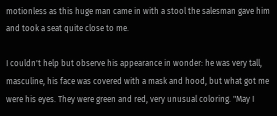motionless as this huge man came in with a stool the salesman gave him and took a seat quite close to me.

I couldn't help but observe his appearance in wonder: he was very tall, masculine, his face was covered with a mask and hood, but what got me were his eyes. They were green and red, very unusual coloring. "May I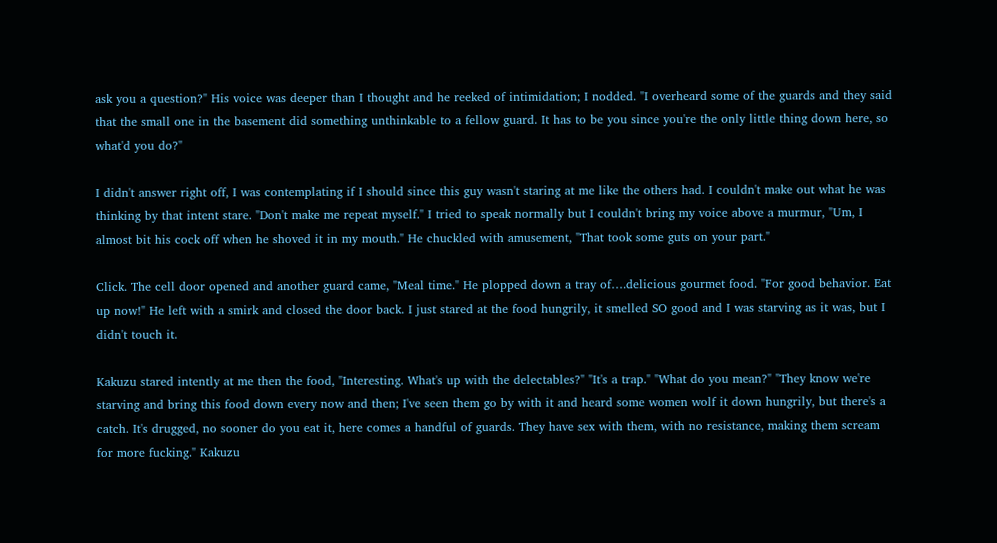ask you a question?" His voice was deeper than I thought and he reeked of intimidation; I nodded. "I overheard some of the guards and they said that the small one in the basement did something unthinkable to a fellow guard. It has to be you since you're the only little thing down here, so what'd you do?"

I didn't answer right off, I was contemplating if I should since this guy wasn't staring at me like the others had. I couldn't make out what he was thinking by that intent stare. "Don't make me repeat myself." I tried to speak normally but I couldn't bring my voice above a murmur, "Um, I almost bit his cock off when he shoved it in my mouth." He chuckled with amusement, "That took some guts on your part."

Click. The cell door opened and another guard came, "Meal time." He plopped down a tray of….delicious gourmet food. "For good behavior. Eat up now!" He left with a smirk and closed the door back. I just stared at the food hungrily, it smelled SO good and I was starving as it was, but I didn't touch it.

Kakuzu stared intently at me then the food, "Interesting. What's up with the delectables?" "It's a trap." "What do you mean?" "They know we're starving and bring this food down every now and then; I've seen them go by with it and heard some women wolf it down hungrily, but there's a catch. It's drugged, no sooner do you eat it, here comes a handful of guards. They have sex with them, with no resistance, making them scream for more fucking." Kakuzu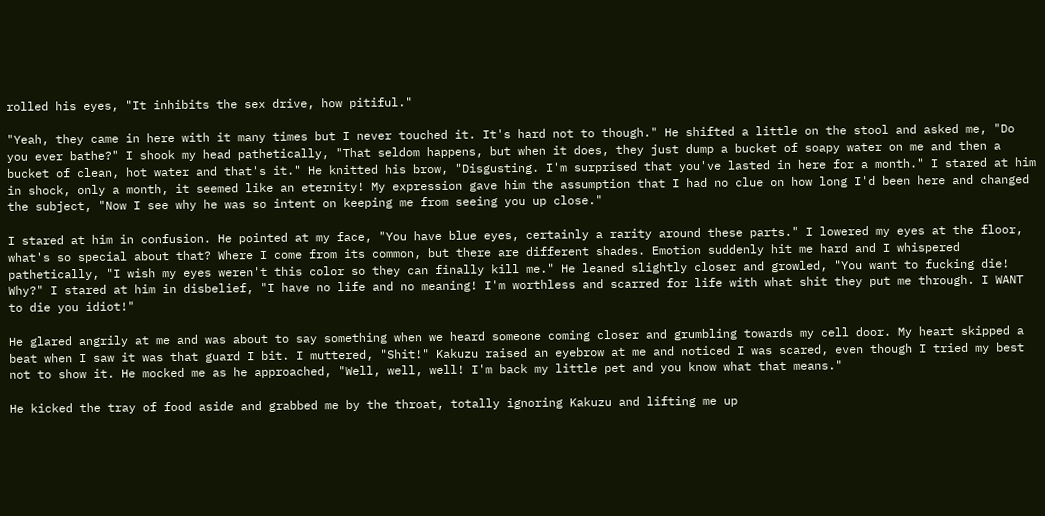rolled his eyes, "It inhibits the sex drive, how pitiful."

"Yeah, they came in here with it many times but I never touched it. It's hard not to though." He shifted a little on the stool and asked me, "Do you ever bathe?" I shook my head pathetically, "That seldom happens, but when it does, they just dump a bucket of soapy water on me and then a bucket of clean, hot water and that's it." He knitted his brow, "Disgusting. I'm surprised that you've lasted in here for a month." I stared at him in shock, only a month, it seemed like an eternity! My expression gave him the assumption that I had no clue on how long I'd been here and changed the subject, "Now I see why he was so intent on keeping me from seeing you up close."

I stared at him in confusion. He pointed at my face, "You have blue eyes, certainly a rarity around these parts." I lowered my eyes at the floor, what's so special about that? Where I come from its common, but there are different shades. Emotion suddenly hit me hard and I whispered pathetically, "I wish my eyes weren't this color so they can finally kill me." He leaned slightly closer and growled, "You want to fucking die! Why?" I stared at him in disbelief, "I have no life and no meaning! I'm worthless and scarred for life with what shit they put me through. I WANT to die you idiot!"

He glared angrily at me and was about to say something when we heard someone coming closer and grumbling towards my cell door. My heart skipped a beat when I saw it was that guard I bit. I muttered, "Shit!" Kakuzu raised an eyebrow at me and noticed I was scared, even though I tried my best not to show it. He mocked me as he approached, "Well, well, well! I'm back my little pet and you know what that means."

He kicked the tray of food aside and grabbed me by the throat, totally ignoring Kakuzu and lifting me up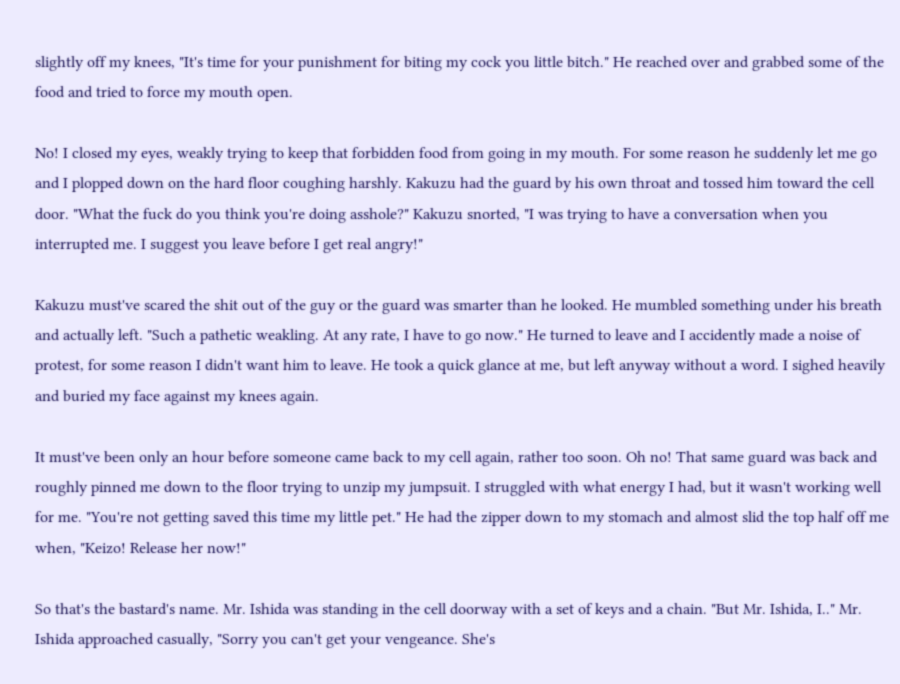slightly off my knees, "It's time for your punishment for biting my cock you little bitch." He reached over and grabbed some of the food and tried to force my mouth open.

No! I closed my eyes, weakly trying to keep that forbidden food from going in my mouth. For some reason he suddenly let me go and I plopped down on the hard floor coughing harshly. Kakuzu had the guard by his own throat and tossed him toward the cell door. "What the fuck do you think you're doing asshole?" Kakuzu snorted, "I was trying to have a conversation when you interrupted me. I suggest you leave before I get real angry!"

Kakuzu must've scared the shit out of the guy or the guard was smarter than he looked. He mumbled something under his breath and actually left. "Such a pathetic weakling. At any rate, I have to go now." He turned to leave and I accidently made a noise of protest, for some reason I didn't want him to leave. He took a quick glance at me, but left anyway without a word. I sighed heavily and buried my face against my knees again.

It must've been only an hour before someone came back to my cell again, rather too soon. Oh no! That same guard was back and roughly pinned me down to the floor trying to unzip my jumpsuit. I struggled with what energy I had, but it wasn't working well for me. "You're not getting saved this time my little pet." He had the zipper down to my stomach and almost slid the top half off me when, "Keizo! Release her now!"

So that's the bastard's name. Mr. Ishida was standing in the cell doorway with a set of keys and a chain. "But Mr. Ishida, I.." Mr. Ishida approached casually, "Sorry you can't get your vengeance. She's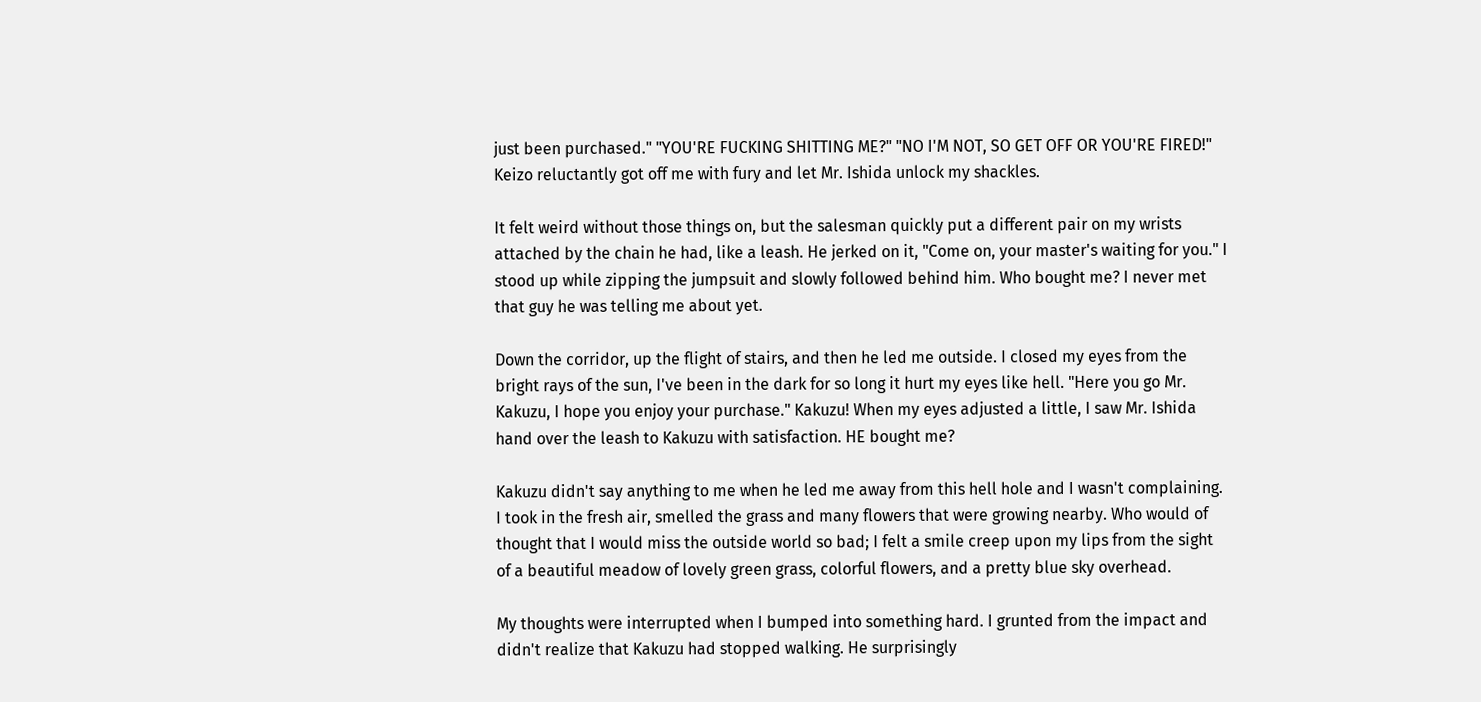just been purchased." "YOU'RE FUCKING SHITTING ME?" "NO I'M NOT, SO GET OFF OR YOU'RE FIRED!" Keizo reluctantly got off me with fury and let Mr. Ishida unlock my shackles.

It felt weird without those things on, but the salesman quickly put a different pair on my wrists attached by the chain he had, like a leash. He jerked on it, "Come on, your master's waiting for you." I stood up while zipping the jumpsuit and slowly followed behind him. Who bought me? I never met that guy he was telling me about yet.

Down the corridor, up the flight of stairs, and then he led me outside. I closed my eyes from the bright rays of the sun, I've been in the dark for so long it hurt my eyes like hell. "Here you go Mr. Kakuzu, I hope you enjoy your purchase." Kakuzu! When my eyes adjusted a little, I saw Mr. Ishida hand over the leash to Kakuzu with satisfaction. HE bought me?

Kakuzu didn't say anything to me when he led me away from this hell hole and I wasn't complaining. I took in the fresh air, smelled the grass and many flowers that were growing nearby. Who would of thought that I would miss the outside world so bad; I felt a smile creep upon my lips from the sight of a beautiful meadow of lovely green grass, colorful flowers, and a pretty blue sky overhead.

My thoughts were interrupted when I bumped into something hard. I grunted from the impact and didn't realize that Kakuzu had stopped walking. He surprisingly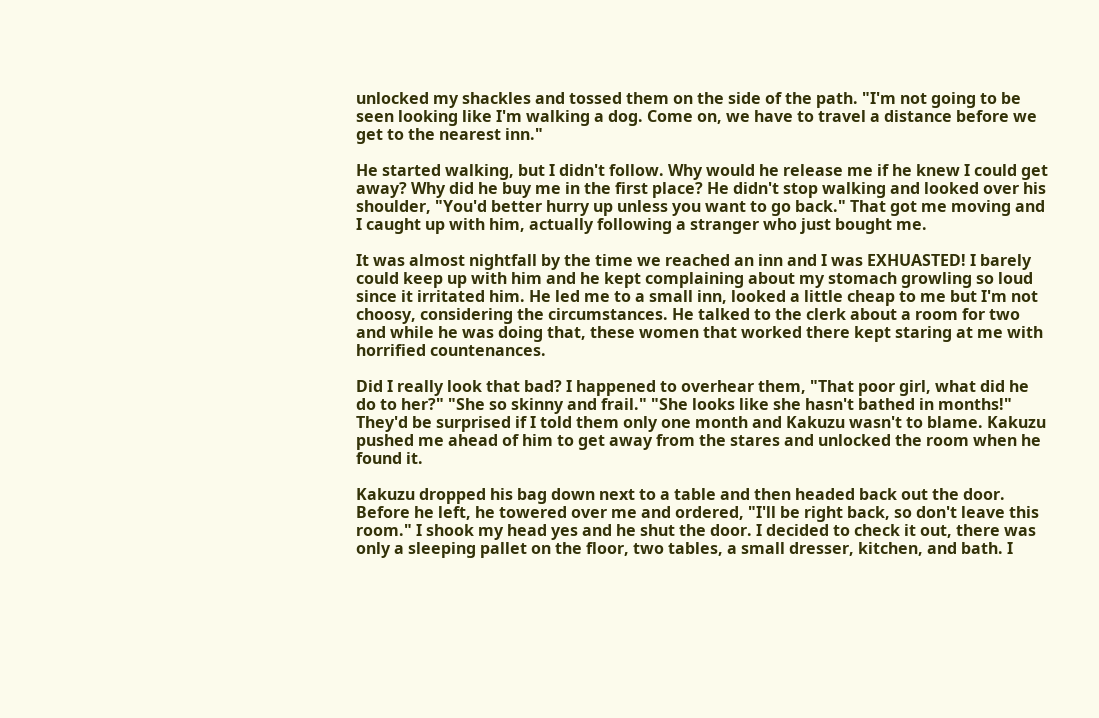unlocked my shackles and tossed them on the side of the path. "I'm not going to be seen looking like I'm walking a dog. Come on, we have to travel a distance before we get to the nearest inn."

He started walking, but I didn't follow. Why would he release me if he knew I could get away? Why did he buy me in the first place? He didn't stop walking and looked over his shoulder, "You'd better hurry up unless you want to go back." That got me moving and I caught up with him, actually following a stranger who just bought me.

It was almost nightfall by the time we reached an inn and I was EXHUASTED! I barely could keep up with him and he kept complaining about my stomach growling so loud since it irritated him. He led me to a small inn, looked a little cheap to me but I'm not choosy, considering the circumstances. He talked to the clerk about a room for two and while he was doing that, these women that worked there kept staring at me with horrified countenances.

Did I really look that bad? I happened to overhear them, "That poor girl, what did he do to her?" "She so skinny and frail." "She looks like she hasn't bathed in months!" They'd be surprised if I told them only one month and Kakuzu wasn't to blame. Kakuzu pushed me ahead of him to get away from the stares and unlocked the room when he found it.

Kakuzu dropped his bag down next to a table and then headed back out the door. Before he left, he towered over me and ordered, "I'll be right back, so don't leave this room." I shook my head yes and he shut the door. I decided to check it out, there was only a sleeping pallet on the floor, two tables, a small dresser, kitchen, and bath. I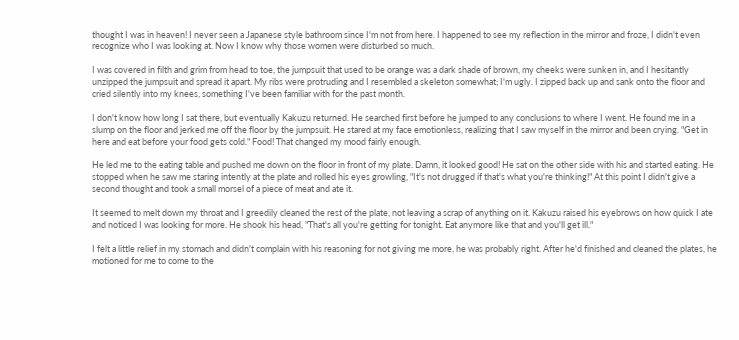thought I was in heaven! I never seen a Japanese style bathroom since I'm not from here. I happened to see my reflection in the mirror and froze, I didn't even recognize who I was looking at. Now I know why those women were disturbed so much.

I was covered in filth and grim from head to toe, the jumpsuit that used to be orange was a dark shade of brown, my cheeks were sunken in, and I hesitantly unzipped the jumpsuit and spread it apart. My ribs were protruding and I resembled a skeleton somewhat; I'm ugly. I zipped back up and sank onto the floor and cried silently into my knees, something I've been familiar with for the past month.

I don't know how long I sat there, but eventually Kakuzu returned. He searched first before he jumped to any conclusions to where I went. He found me in a slump on the floor and jerked me off the floor by the jumpsuit. He stared at my face emotionless, realizing that I saw myself in the mirror and been crying. "Get in here and eat before your food gets cold." Food! That changed my mood fairly enough.

He led me to the eating table and pushed me down on the floor in front of my plate. Damn, it looked good! He sat on the other side with his and started eating. He stopped when he saw me staring intently at the plate and rolled his eyes growling, "It's not drugged if that's what you're thinking!" At this point I didn't give a second thought and took a small morsel of a piece of meat and ate it.

It seemed to melt down my throat and I greedily cleaned the rest of the plate, not leaving a scrap of anything on it. Kakuzu raised his eyebrows on how quick I ate and noticed I was looking for more. He shook his head, "That's all you're getting for tonight. Eat anymore like that and you'll get ill."

I felt a little relief in my stomach and didn't complain with his reasoning for not giving me more, he was probably right. After he'd finished and cleaned the plates, he motioned for me to come to the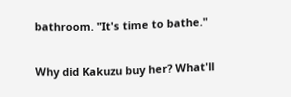bathroom. "It's time to bathe."

Why did Kakuzu buy her? What'll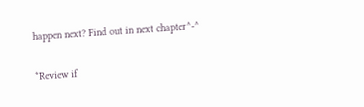happen next? Find out in next chapter^-^

*Review if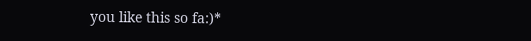you like this so fa:)*